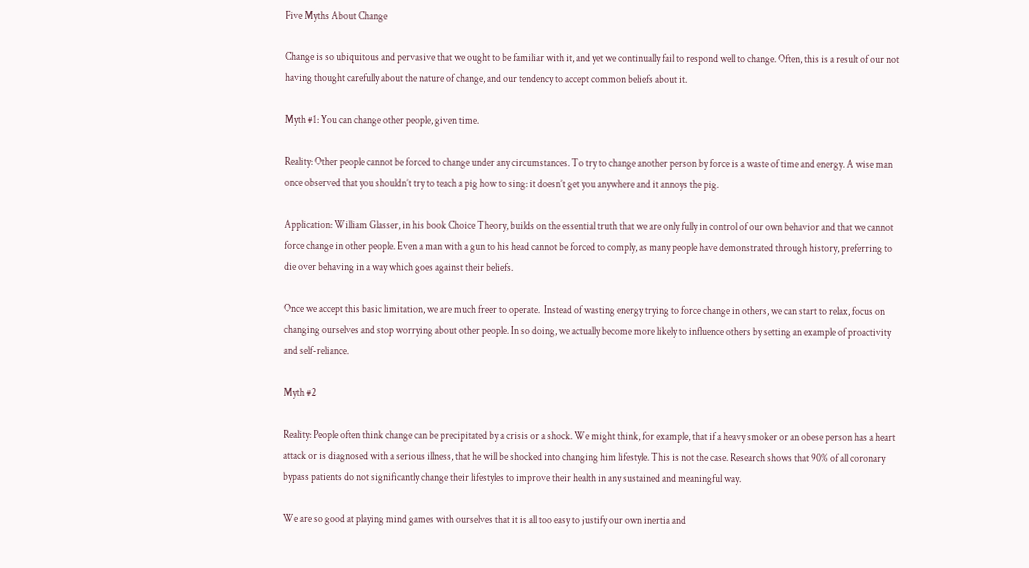Five Myths About Change

Change is so ubiquitous and pervasive that we ought to be familiar with it, and yet we continually fail to respond well to change. Often, this is a result of our not having thought carefully about the nature of change, and our tendency to accept common beliefs about it.

Myth #1: You can change other people, given time.

Reality: Other people cannot be forced to change under any circumstances. To try to change another person by force is a waste of time and energy. A wise man once observed that you shouldn’t try to teach a pig how to sing: it doesn’t get you anywhere and it annoys the pig.

Application: William Glasser, in his book Choice Theory, builds on the essential truth that we are only fully in control of our own behavior and that we cannot force change in other people. Even a man with a gun to his head cannot be forced to comply, as many people have demonstrated through history, preferring to die over behaving in a way which goes against their beliefs.

Once we accept this basic limitation, we are much freer to operate.  Instead of wasting energy trying to force change in others, we can start to relax, focus on changing ourselves and stop worrying about other people. In so doing, we actually become more likely to influence others by setting an example of proactivity and self-reliance.

Myth #2

Reality: People often think change can be precipitated by a crisis or a shock. We might think, for example, that if a heavy smoker or an obese person has a heart attack or is diagnosed with a serious illness, that he will be shocked into changing him lifestyle. This is not the case. Research shows that 90% of all coronary bypass patients do not significantly change their lifestyles to improve their health in any sustained and meaningful way.

We are so good at playing mind games with ourselves that it is all too easy to justify our own inertia and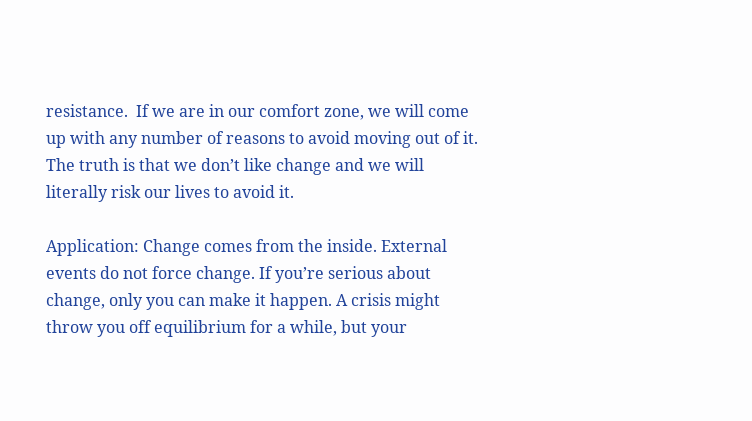resistance.  If we are in our comfort zone, we will come up with any number of reasons to avoid moving out of it. The truth is that we don’t like change and we will literally risk our lives to avoid it.

Application: Change comes from the inside. External events do not force change. If you’re serious about change, only you can make it happen. A crisis might throw you off equilibrium for a while, but your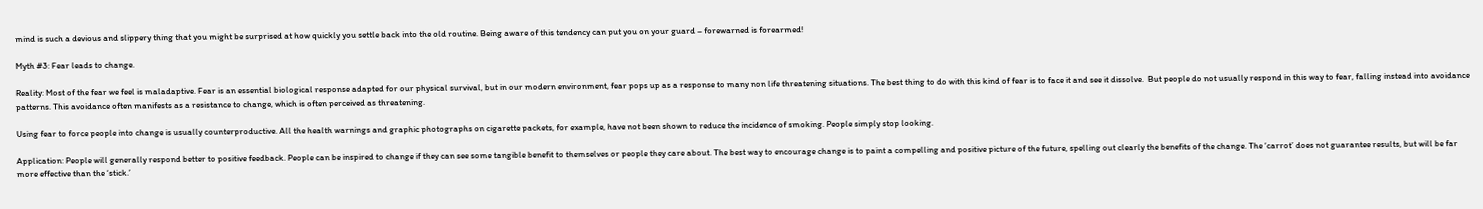mind is such a devious and slippery thing that you might be surprised at how quickly you settle back into the old routine. Being aware of this tendency can put you on your guard – forewarned is forearmed!

Myth #3: Fear leads to change.

Reality: Most of the fear we feel is maladaptive. Fear is an essential biological response adapted for our physical survival, but in our modern environment, fear pops up as a response to many non life threatening situations. The best thing to do with this kind of fear is to face it and see it dissolve.  But people do not usually respond in this way to fear, falling instead into avoidance patterns. This avoidance often manifests as a resistance to change, which is often perceived as threatening.

Using fear to force people into change is usually counterproductive. All the health warnings and graphic photographs on cigarette packets, for example, have not been shown to reduce the incidence of smoking. People simply stop looking.

Application: People will generally respond better to positive feedback. People can be inspired to change if they can see some tangible benefit to themselves or people they care about. The best way to encourage change is to paint a compelling and positive picture of the future, spelling out clearly the benefits of the change. The ‘carrot’ does not guarantee results, but will be far more effective than the ‘stick.’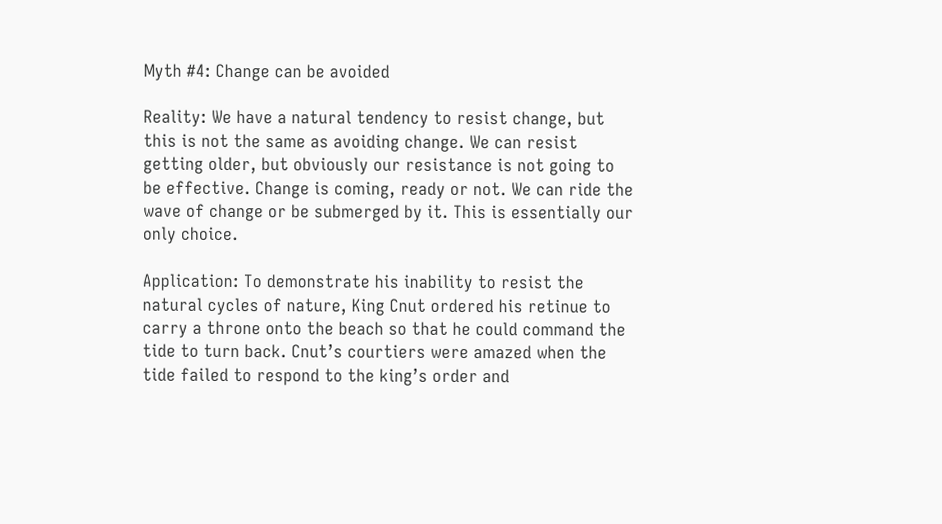Myth #4: Change can be avoided

Reality: We have a natural tendency to resist change, but this is not the same as avoiding change. We can resist getting older, but obviously our resistance is not going to be effective. Change is coming, ready or not. We can ride the wave of change or be submerged by it. This is essentially our only choice.

Application: To demonstrate his inability to resist the natural cycles of nature, King Cnut ordered his retinue to carry a throne onto the beach so that he could command the tide to turn back. Cnut’s courtiers were amazed when the tide failed to respond to the king’s order and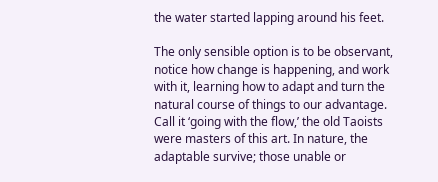the water started lapping around his feet.

The only sensible option is to be observant, notice how change is happening, and work with it, learning how to adapt and turn the natural course of things to our advantage. Call it ‘going with the flow,’ the old Taoists were masters of this art. In nature, the adaptable survive; those unable or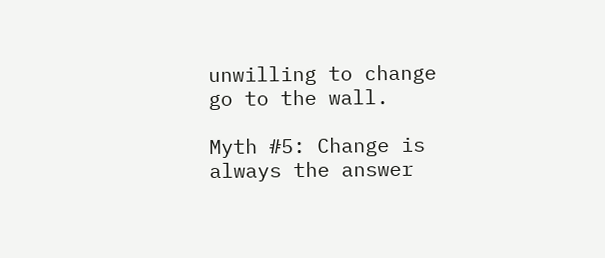unwilling to change go to the wall.

Myth #5: Change is always the answer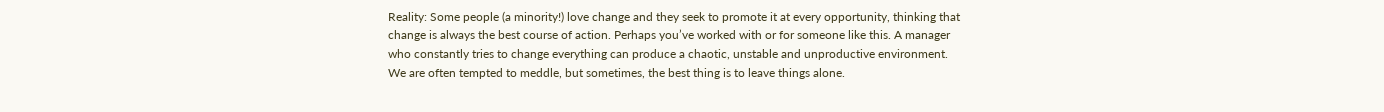Reality: Some people (a minority!) love change and they seek to promote it at every opportunity, thinking that change is always the best course of action. Perhaps you’ve worked with or for someone like this. A manager who constantly tries to change everything can produce a chaotic, unstable and unproductive environment. We are often tempted to meddle, but sometimes, the best thing is to leave things alone.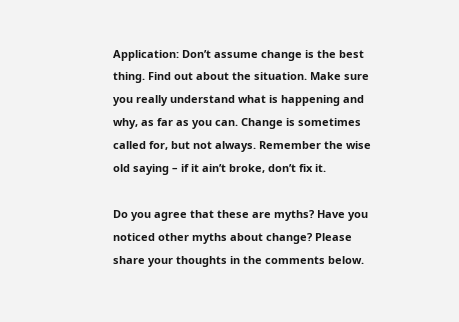Application: Don’t assume change is the best thing. Find out about the situation. Make sure you really understand what is happening and why, as far as you can. Change is sometimes called for, but not always. Remember the wise old saying – if it ain’t broke, don’t fix it.

Do you agree that these are myths? Have you noticed other myths about change? Please share your thoughts in the comments below.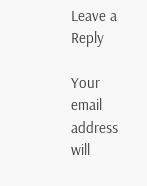Leave a Reply

Your email address will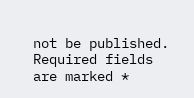not be published. Required fields are marked *